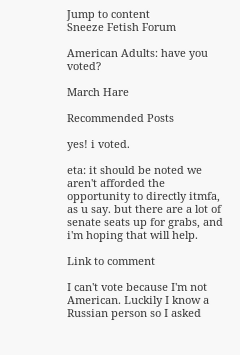Jump to content
Sneeze Fetish Forum

American Adults: have you voted?

March Hare

Recommended Posts

yes! i voted.

eta: it should be noted we aren't afforded the opportunity to directly itmfa, as u say. but there are a lot of senate seats up for grabs, and i'm hoping that will help.

Link to comment

I can't vote because I'm not American. Luckily I know a Russian person so I asked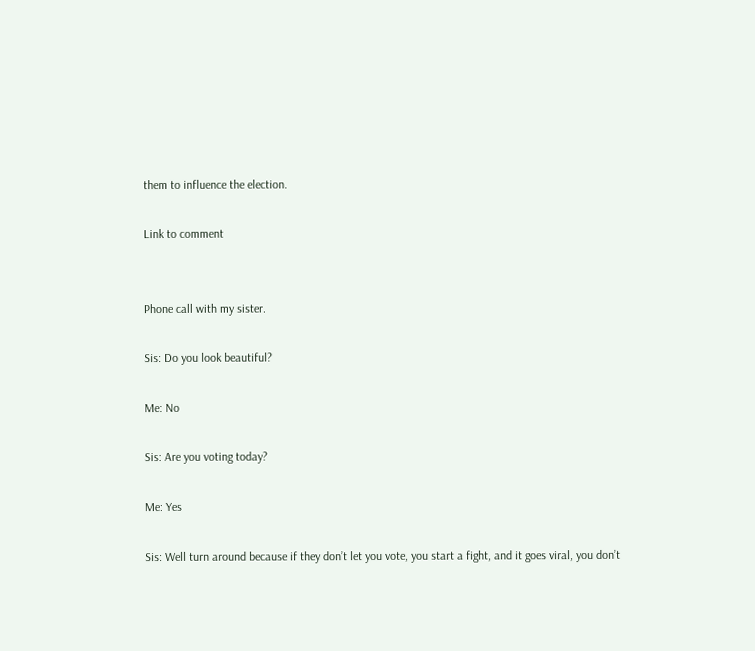them to influence the election.

Link to comment


Phone call with my sister.

Sis: Do you look beautiful?

Me: No

Sis: Are you voting today?

Me: Yes

Sis: Well turn around because if they don’t let you vote, you start a fight, and it goes viral, you don’t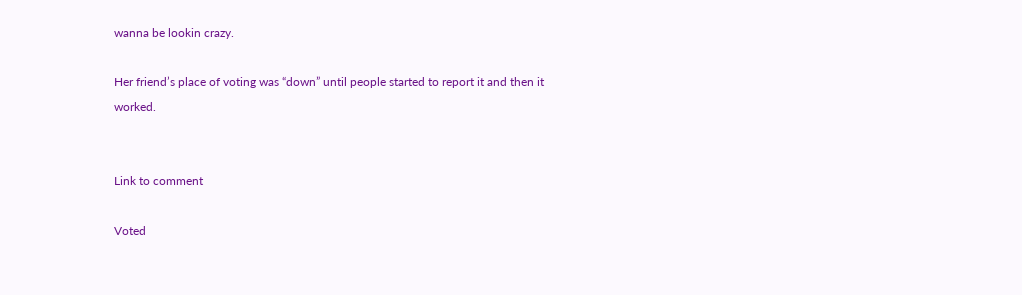wanna be lookin crazy.

Her friend’s place of voting was “down” until people started to report it and then it worked.


Link to comment

Voted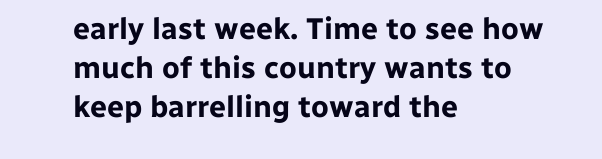early last week. Time to see how much of this country wants to keep barrelling toward the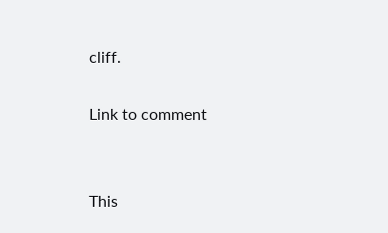cliff.

Link to comment


This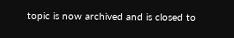topic is now archived and is closed to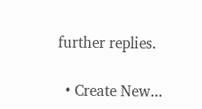further replies.

  • Create New...